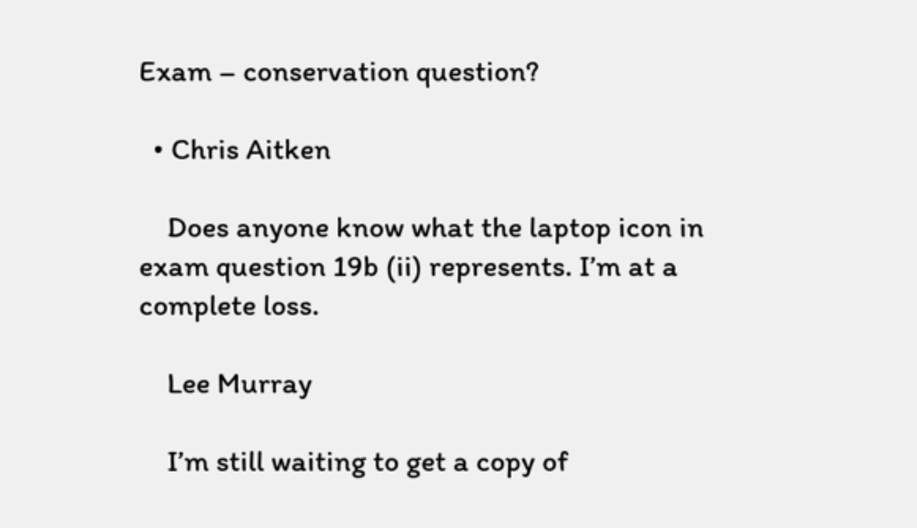Exam – conservation question?

  • Chris Aitken

    Does anyone know what the laptop icon in exam question 19b (ii) represents. I’m at a complete loss.

    Lee Murray

    I’m still waiting to get a copy of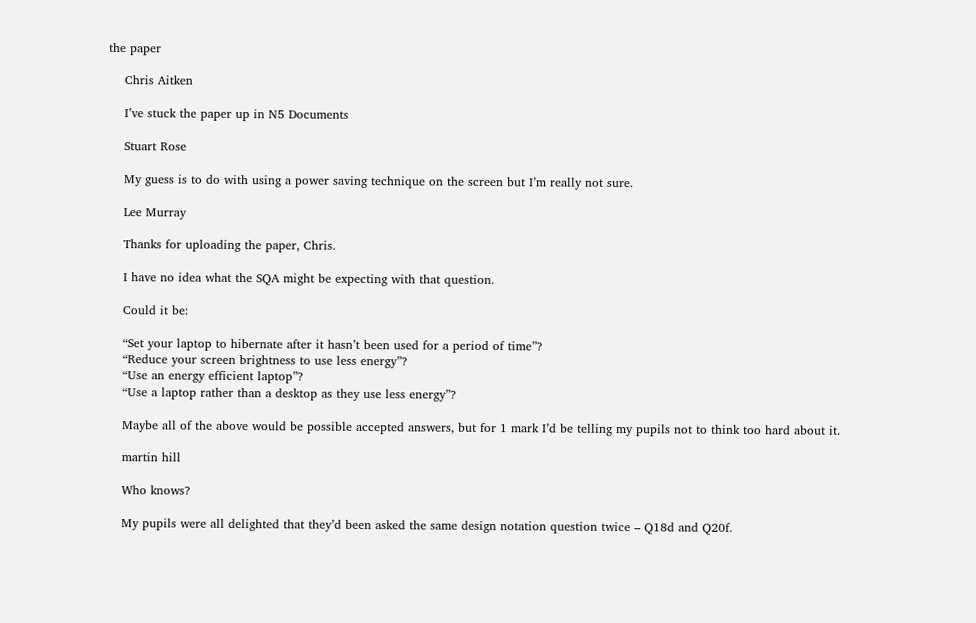the paper

    Chris Aitken

    I’ve stuck the paper up in N5 Documents

    Stuart Rose

    My guess is to do with using a power saving technique on the screen but I’m really not sure.

    Lee Murray

    Thanks for uploading the paper, Chris.

    I have no idea what the SQA might be expecting with that question.

    Could it be:

    “Set your laptop to hibernate after it hasn’t been used for a period of time”?
    “Reduce your screen brightness to use less energy”?
    “Use an energy efficient laptop”?
    “Use a laptop rather than a desktop as they use less energy”?

    Maybe all of the above would be possible accepted answers, but for 1 mark I’d be telling my pupils not to think too hard about it.

    martin hill

    Who knows?

    My pupils were all delighted that they’d been asked the same design notation question twice – Q18d and Q20f.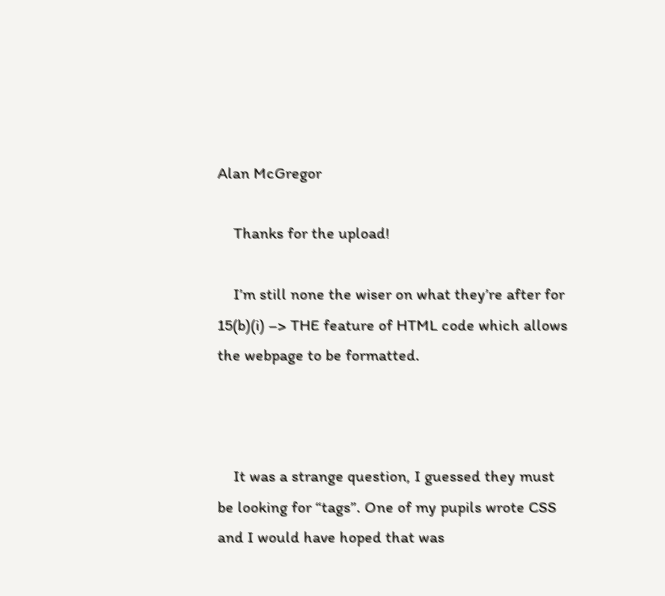Alan McGregor

    Thanks for the upload!

    I’m still none the wiser on what they’re after for 15(b)(i) –> THE feature of HTML code which allows the webpage to be formatted.



    It was a strange question, I guessed they must be looking for “tags”. One of my pupils wrote CSS and I would have hoped that was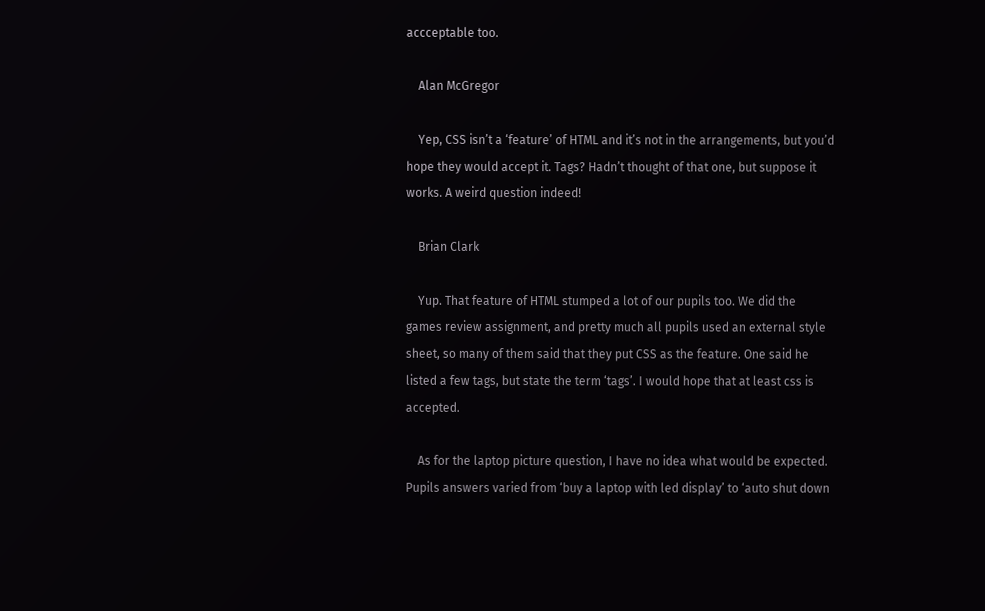accceptable too.

    Alan McGregor

    Yep, CSS isn’t a ‘feature’ of HTML and it’s not in the arrangements, but you’d hope they would accept it. Tags? Hadn’t thought of that one, but suppose it works. A weird question indeed!

    Brian Clark

    Yup. That feature of HTML stumped a lot of our pupils too. We did the games review assignment, and pretty much all pupils used an external style sheet, so many of them said that they put CSS as the feature. One said he listed a few tags, but state the term ‘tags’. I would hope that at least css is accepted.

    As for the laptop picture question, I have no idea what would be expected. Pupils answers varied from ‘buy a laptop with led display’ to ‘auto shut down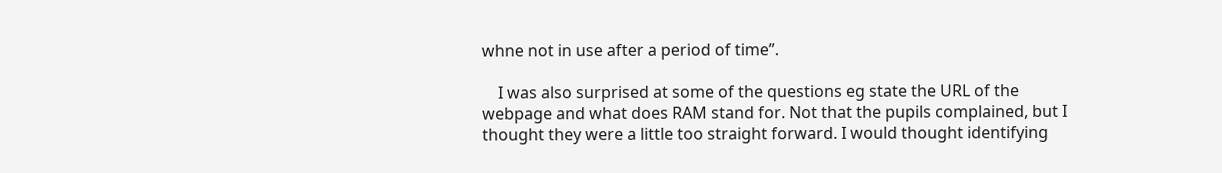whne not in use after a period of time”.

    I was also surprised at some of the questions eg state the URL of the webpage and what does RAM stand for. Not that the pupils complained, but I thought they were a little too straight forward. I would thought identifying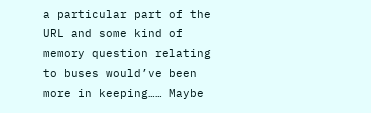a particular part of the URL and some kind of memory question relating to buses would’ve been more in keeping…… Maybe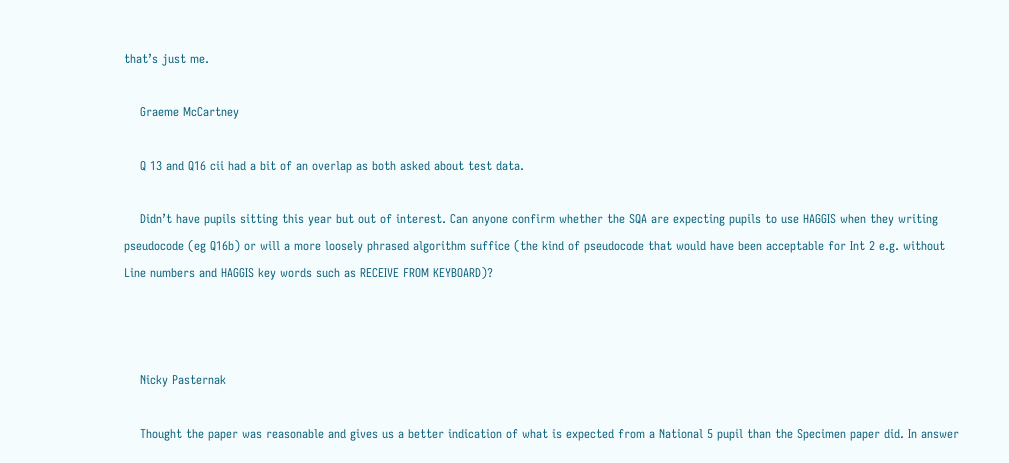that’s just me.

    Graeme McCartney

    Q 13 and Q16 cii had a bit of an overlap as both asked about test data.

    Didn’t have pupils sitting this year but out of interest. Can anyone confirm whether the SQA are expecting pupils to use HAGGIS when they writing pseudocode (eg Q16b) or will a more loosely phrased algorithm suffice (the kind of pseudocode that would have been acceptable for Int 2 e.g. without Line numbers and HAGGIS key words such as RECEIVE FROM KEYBOARD)?



    Nicky Pasternak

    Thought the paper was reasonable and gives us a better indication of what is expected from a National 5 pupil than the Specimen paper did. In answer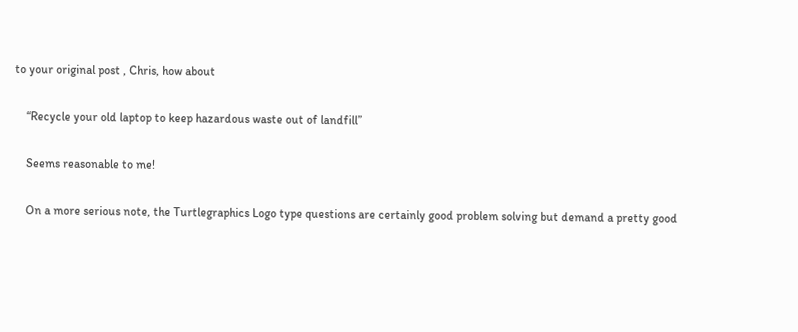to your original post , Chris, how about

    “Recycle your old laptop to keep hazardous waste out of landfill”

    Seems reasonable to me!

    On a more serious note, the Turtlegraphics Logo type questions are certainly good problem solving but demand a pretty good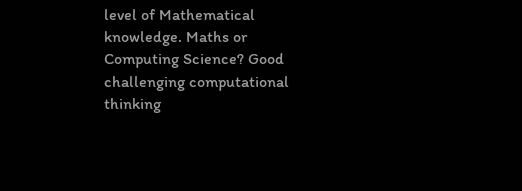level of Mathematical knowledge. Maths or Computing Science? Good challenging computational thinking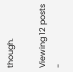though.

Viewing 12 posts -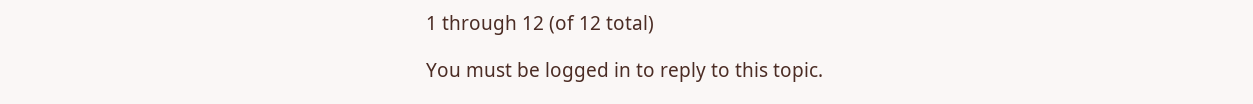1 through 12 (of 12 total)

You must be logged in to reply to this topic.